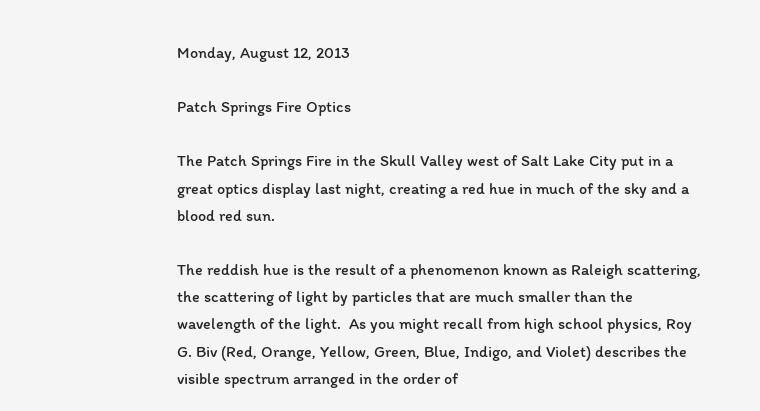Monday, August 12, 2013

Patch Springs Fire Optics

The Patch Springs Fire in the Skull Valley west of Salt Lake City put in a great optics display last night, creating a red hue in much of the sky and a blood red sun.

The reddish hue is the result of a phenomenon known as Raleigh scattering, the scattering of light by particles that are much smaller than the wavelength of the light.  As you might recall from high school physics, Roy G. Biv (Red, Orange, Yellow, Green, Blue, Indigo, and Violet) describes the visible spectrum arranged in the order of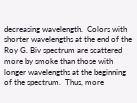decreasing wavelength.  Colors with shorter wavelengths at the end of the Roy G. Biv spectrum are scattered more by smoke than those with longer wavelengths at the beginning of the spectrum.  Thus, more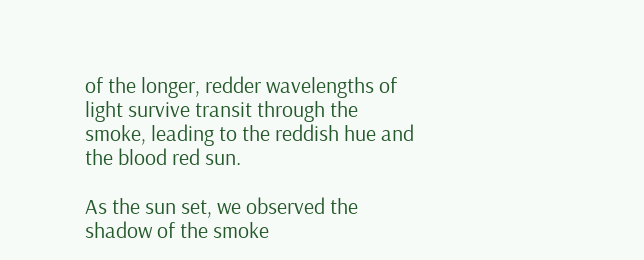of the longer, redder wavelengths of light survive transit through the smoke, leading to the reddish hue and the blood red sun.

As the sun set, we observed the shadow of the smoke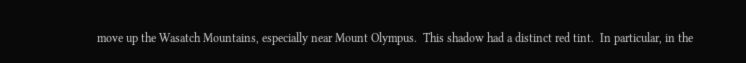move up the Wasatch Mountains, especially near Mount Olympus.  This shadow had a distinct red tint.  In particular, in the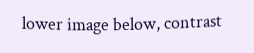lower image below, contrast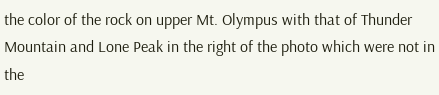the color of the rock on upper Mt. Olympus with that of Thunder Mountain and Lone Peak in the right of the photo which were not in the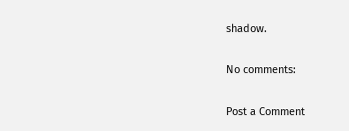shadow.

No comments:

Post a Comment